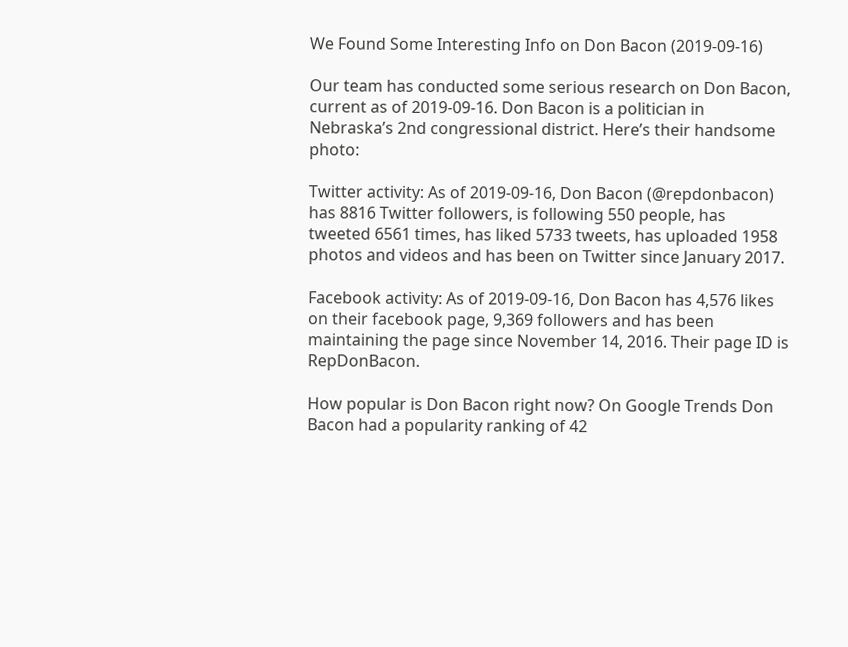We Found Some Interesting Info on Don Bacon (2019-09-16)

Our team has conducted some serious research on Don Bacon, current as of 2019-09-16. Don Bacon is a politician in Nebraska’s 2nd congressional district. Here’s their handsome photo:

Twitter activity: As of 2019-09-16, Don Bacon (@repdonbacon) has 8816 Twitter followers, is following 550 people, has tweeted 6561 times, has liked 5733 tweets, has uploaded 1958 photos and videos and has been on Twitter since January 2017.

Facebook activity: As of 2019-09-16, Don Bacon has 4,576 likes on their facebook page, 9,369 followers and has been maintaining the page since November 14, 2016. Their page ID is RepDonBacon.

How popular is Don Bacon right now? On Google Trends Don Bacon had a popularity ranking of 42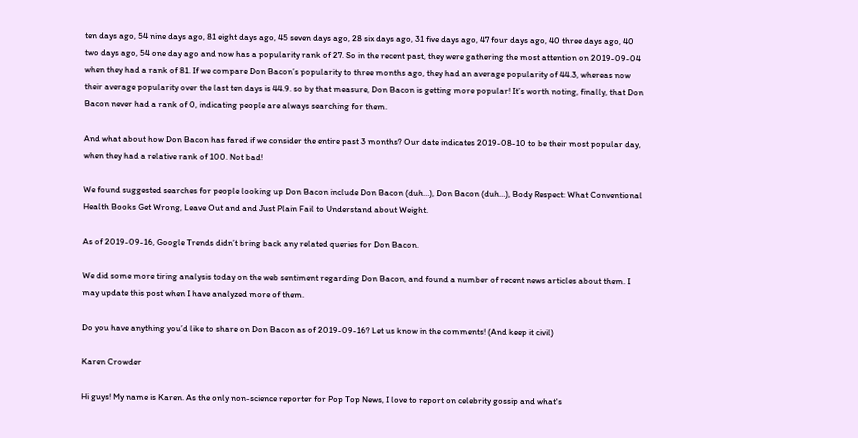ten days ago, 54 nine days ago, 81 eight days ago, 45 seven days ago, 28 six days ago, 31 five days ago, 47 four days ago, 40 three days ago, 40 two days ago, 54 one day ago and now has a popularity rank of 27. So in the recent past, they were gathering the most attention on 2019-09-04 when they had a rank of 81. If we compare Don Bacon’s popularity to three months ago, they had an average popularity of 44.3, whereas now their average popularity over the last ten days is 44.9. so by that measure, Don Bacon is getting more popular! It’s worth noting, finally, that Don Bacon never had a rank of 0, indicating people are always searching for them.

And what about how Don Bacon has fared if we consider the entire past 3 months? Our date indicates 2019-08-10 to be their most popular day, when they had a relative rank of 100. Not bad!

We found suggested searches for people looking up Don Bacon include Don Bacon (duh…), Don Bacon (duh…), Body Respect: What Conventional Health Books Get Wrong, Leave Out and and Just Plain Fail to Understand about Weight.

As of 2019-09-16, Google Trends didn’t bring back any related queries for Don Bacon.

We did some more tiring analysis today on the web sentiment regarding Don Bacon, and found a number of recent news articles about them. I may update this post when I have analyzed more of them.

Do you have anything you’d like to share on Don Bacon as of 2019-09-16? Let us know in the comments! (And keep it civil)

Karen Crowder

Hi guys! My name is Karen. As the only non-science reporter for Pop Top News, I love to report on celebrity gossip and what's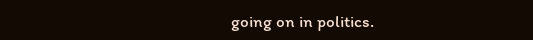going on in politics.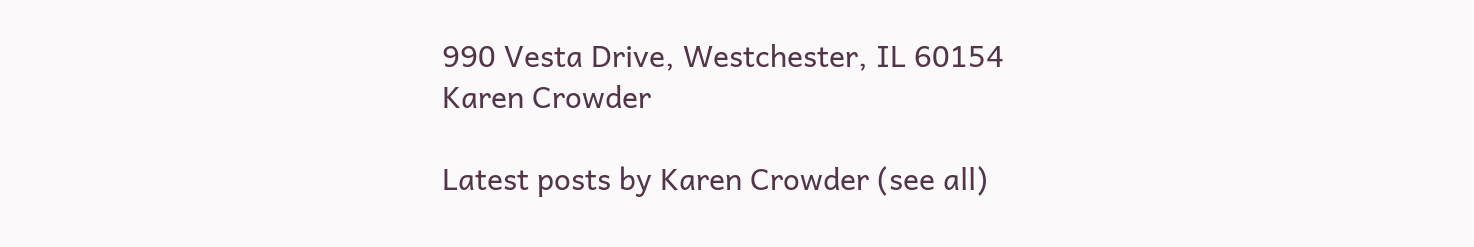990 Vesta Drive, Westchester, IL 60154
Karen Crowder

Latest posts by Karen Crowder (see all)